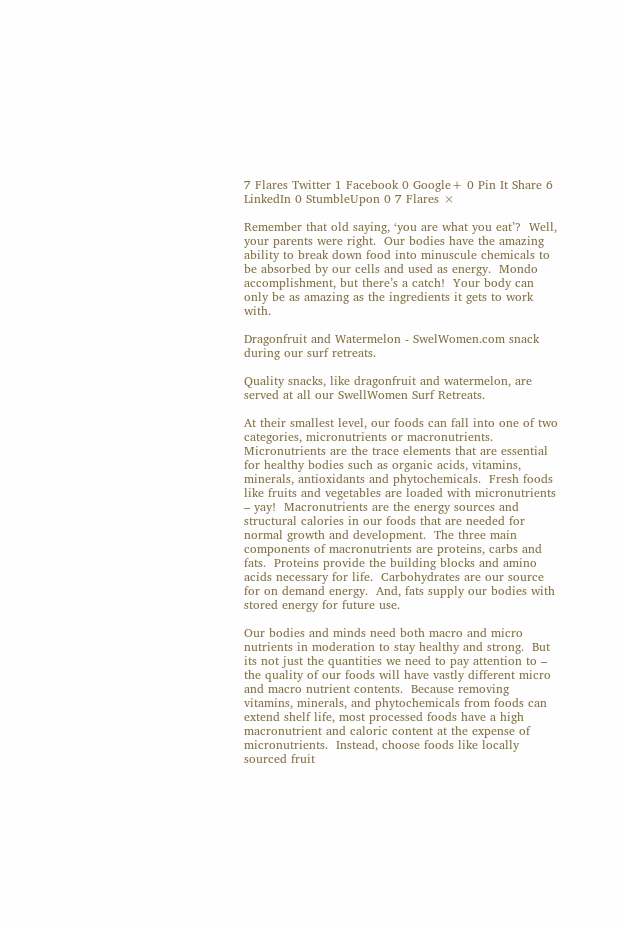7 Flares Twitter 1 Facebook 0 Google+ 0 Pin It Share 6 LinkedIn 0 StumbleUpon 0 7 Flares ×

Remember that old saying, ‘you are what you eat’?  Well, your parents were right.  Our bodies have the amazing ability to break down food into minuscule chemicals to be absorbed by our cells and used as energy.  Mondo accomplishment, but there’s a catch!  Your body can only be as amazing as the ingredients it gets to work with.

Dragonfruit and Watermelon - SwelWomen.com snack during our surf retreats.

Quality snacks, like dragonfruit and watermelon, are served at all our SwellWomen Surf Retreats.

At their smallest level, our foods can fall into one of two categories, micronutrients or macronutrients.  Micronutrients are the trace elements that are essential for healthy bodies such as organic acids, vitamins, minerals, antioxidants and phytochemicals.  Fresh foods like fruits and vegetables are loaded with micronutrients – yay!  Macronutrients are the energy sources and structural calories in our foods that are needed for normal growth and development.  The three main components of macronutrients are proteins, carbs and fats.  Proteins provide the building blocks and amino acids necessary for life.  Carbohydrates are our source for on demand energy.  And, fats supply our bodies with stored energy for future use.

Our bodies and minds need both macro and micro nutrients in moderation to stay healthy and strong.  But its not just the quantities we need to pay attention to – the quality of our foods will have vastly different micro and macro nutrient contents.  Because removing vitamins, minerals, and phytochemicals from foods can extend shelf life, most processed foods have a high macronutrient and caloric content at the expense of micronutrients.  Instead, choose foods like locally sourced fruit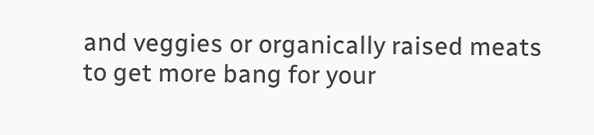and veggies or organically raised meats to get more bang for your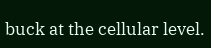buck at the cellular level.